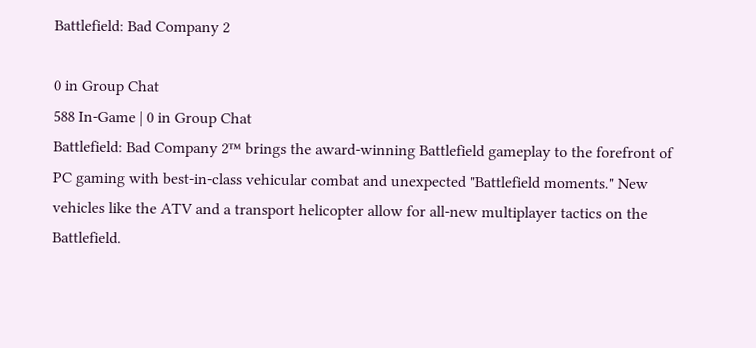Battlefield: Bad Company 2

0 in Group Chat
588 In-Game | 0 in Group Chat
Battlefield: Bad Company 2™ brings the award-winning Battlefield gameplay to the forefront of PC gaming with best-in-class vehicular combat and unexpected "Battlefield moments." New vehicles like the ATV and a transport helicopter allow for all-new multiplayer tactics on the Battlefield.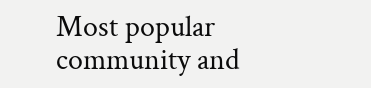Most popular community and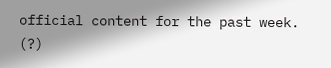official content for the past week.  (?)